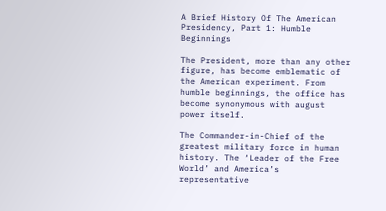A Brief History Of The American Presidency, Part 1: Humble Beginnings

The President, more than any other figure, has become emblematic of the American experiment. From humble beginnings, the office has become synonymous with august power itself.

The Commander-in-Chief of the greatest military force in human history. The ‘Leader of the Free World’ and America’s representative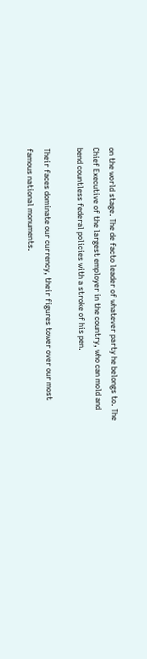on the world stage. The de facto leader of whatever party he belongs to. The Chief Executive of the largest employer in the country, who can mold and bend countless federal policies with a stroke of his pen.

Their faces dominate our currency, their figures tower over our most famous national monuments.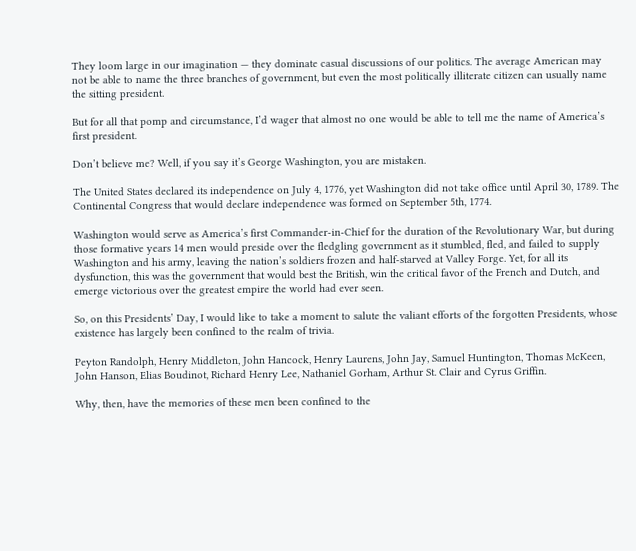They loom large in our imagination — they dominate casual discussions of our politics. The average American may not be able to name the three branches of government, but even the most politically illiterate citizen can usually name the sitting president.

But for all that pomp and circumstance, I’d wager that almost no one would be able to tell me the name of America’s first president.

Don’t believe me? Well, if you say it’s George Washington, you are mistaken.

The United States declared its independence on July 4, 1776, yet Washington did not take office until April 30, 1789. The Continental Congress that would declare independence was formed on September 5th, 1774.

Washington would serve as America’s first Commander-in-Chief for the duration of the Revolutionary War, but during those formative years 14 men would preside over the fledgling government as it stumbled, fled, and failed to supply Washington and his army, leaving the nation’s soldiers frozen and half-starved at Valley Forge. Yet, for all its dysfunction, this was the government that would best the British, win the critical favor of the French and Dutch, and emerge victorious over the greatest empire the world had ever seen.

So, on this Presidents’ Day, I would like to take a moment to salute the valiant efforts of the forgotten Presidents, whose existence has largely been confined to the realm of trivia.

Peyton Randolph, Henry Middleton, John Hancock, Henry Laurens, John Jay, Samuel Huntington, Thomas McKeen, John Hanson, Elias Boudinot, Richard Henry Lee, Nathaniel Gorham, Arthur St. Clair and Cyrus Griffin.

Why, then, have the memories of these men been confined to the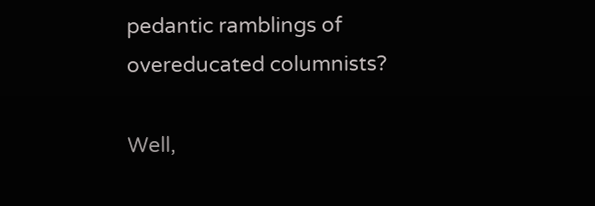pedantic ramblings of overeducated columnists?

Well,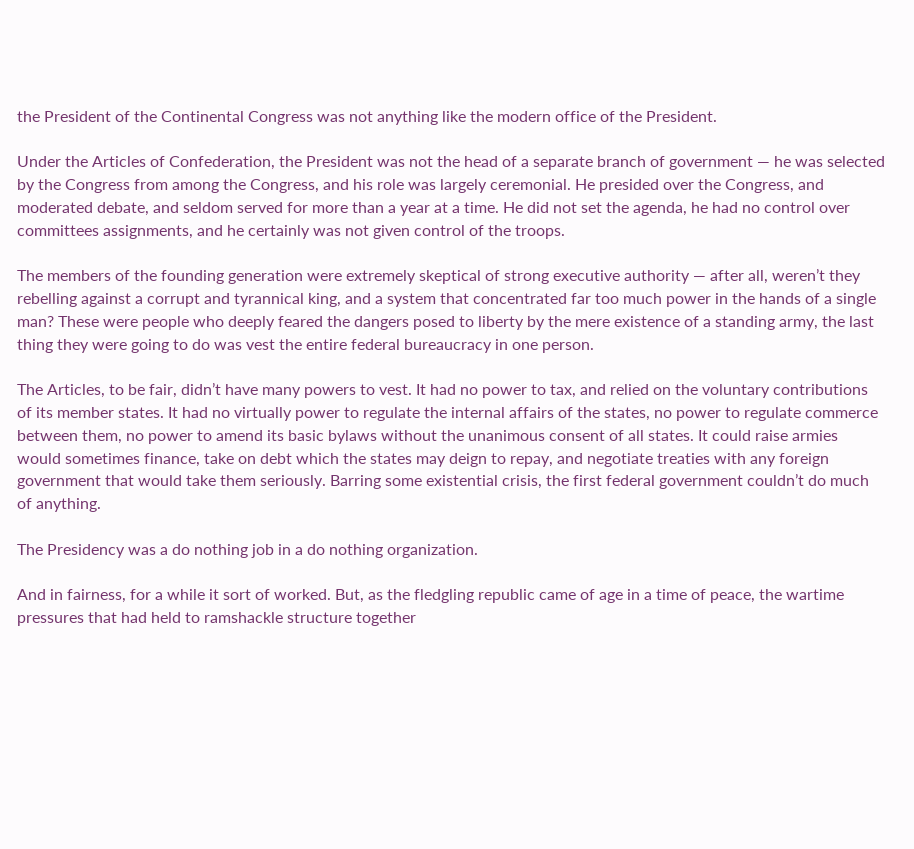the President of the Continental Congress was not anything like the modern office of the President.

Under the Articles of Confederation, the President was not the head of a separate branch of government — he was selected by the Congress from among the Congress, and his role was largely ceremonial. He presided over the Congress, and moderated debate, and seldom served for more than a year at a time. He did not set the agenda, he had no control over committees assignments, and he certainly was not given control of the troops.

The members of the founding generation were extremely skeptical of strong executive authority — after all, weren’t they rebelling against a corrupt and tyrannical king, and a system that concentrated far too much power in the hands of a single man? These were people who deeply feared the dangers posed to liberty by the mere existence of a standing army, the last thing they were going to do was vest the entire federal bureaucracy in one person.

The Articles, to be fair, didn’t have many powers to vest. It had no power to tax, and relied on the voluntary contributions of its member states. It had no virtually power to regulate the internal affairs of the states, no power to regulate commerce between them, no power to amend its basic bylaws without the unanimous consent of all states. It could raise armies would sometimes finance, take on debt which the states may deign to repay, and negotiate treaties with any foreign government that would take them seriously. Barring some existential crisis, the first federal government couldn’t do much of anything.

The Presidency was a do nothing job in a do nothing organization.

And in fairness, for a while it sort of worked. But, as the fledgling republic came of age in a time of peace, the wartime pressures that had held to ramshackle structure together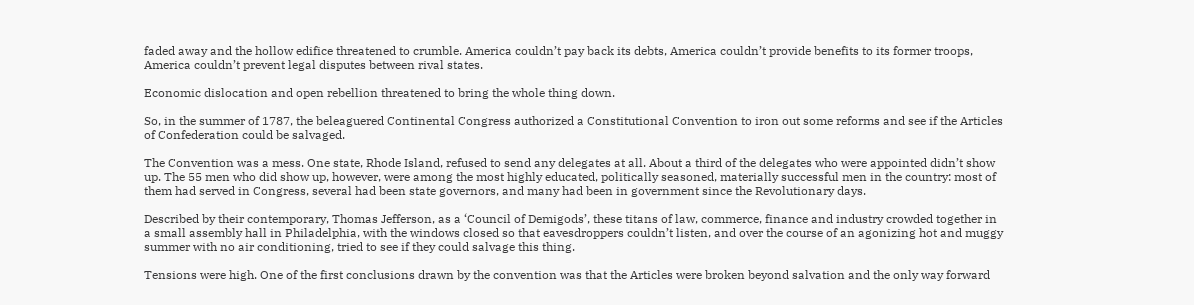faded away and the hollow edifice threatened to crumble. America couldn’t pay back its debts, America couldn’t provide benefits to its former troops, America couldn’t prevent legal disputes between rival states.

Economic dislocation and open rebellion threatened to bring the whole thing down.

So, in the summer of 1787, the beleaguered Continental Congress authorized a Constitutional Convention to iron out some reforms and see if the Articles of Confederation could be salvaged.

The Convention was a mess. One state, Rhode Island, refused to send any delegates at all. About a third of the delegates who were appointed didn’t show up. The 55 men who did show up, however, were among the most highly educated, politically seasoned, materially successful men in the country: most of them had served in Congress, several had been state governors, and many had been in government since the Revolutionary days.

Described by their contemporary, Thomas Jefferson, as a ‘Council of Demigods’, these titans of law, commerce, finance and industry crowded together in a small assembly hall in Philadelphia, with the windows closed so that eavesdroppers couldn’t listen, and over the course of an agonizing hot and muggy summer with no air conditioning, tried to see if they could salvage this thing.

Tensions were high. One of the first conclusions drawn by the convention was that the Articles were broken beyond salvation and the only way forward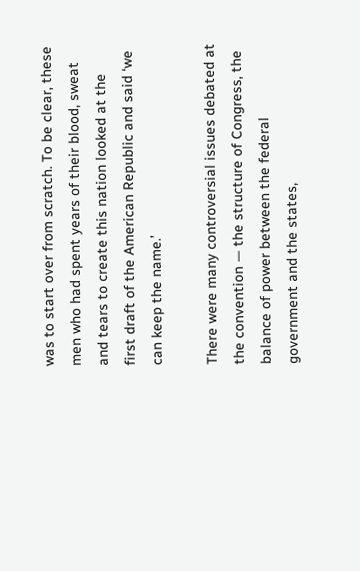was to start over from scratch. To be clear, these men who had spent years of their blood, sweat and tears to create this nation looked at the first draft of the American Republic and said ‘we can keep the name.’

There were many controversial issues debated at the convention — the structure of Congress, the balance of power between the federal government and the states,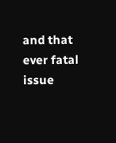and that ever fatal issue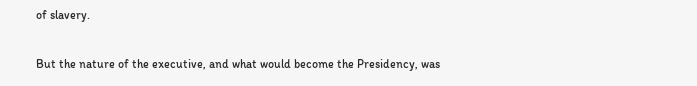of slavery.

But the nature of the executive, and what would become the Presidency, was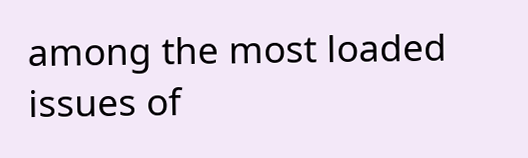among the most loaded issues of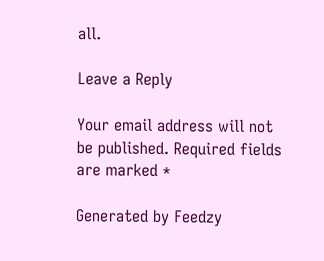all.

Leave a Reply

Your email address will not be published. Required fields are marked *

Generated by Feedzy